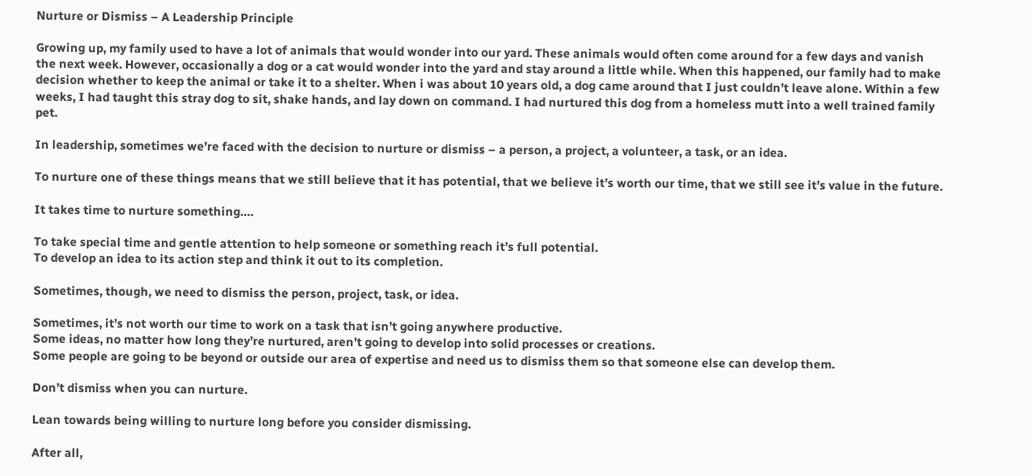Nurture or Dismiss – A Leadership Principle

Growing up, my family used to have a lot of animals that would wonder into our yard. These animals would often come around for a few days and vanish the next week. However, occasionally a dog or a cat would wonder into the yard and stay around a little while. When this happened, our family had to make decision whether to keep the animal or take it to a shelter. When i was about 10 years old, a dog came around that I just couldn’t leave alone. Within a few weeks, I had taught this stray dog to sit, shake hands, and lay down on command. I had nurtured this dog from a homeless mutt into a well trained family pet.

In leadership, sometimes we’re faced with the decision to nurture or dismiss – a person, a project, a volunteer, a task, or an idea.

To nurture one of these things means that we still believe that it has potential, that we believe it’s worth our time, that we still see it’s value in the future.

It takes time to nurture something….

To take special time and gentle attention to help someone or something reach it’s full potential.
To develop an idea to its action step and think it out to its completion.

Sometimes, though, we need to dismiss the person, project, task, or idea.

Sometimes, it’s not worth our time to work on a task that isn’t going anywhere productive.
Some ideas, no matter how long they’re nurtured, aren’t going to develop into solid processes or creations.
Some people are going to be beyond or outside our area of expertise and need us to dismiss them so that someone else can develop them.

Don’t dismiss when you can nurture.

Lean towards being willing to nurture long before you consider dismissing.

After all,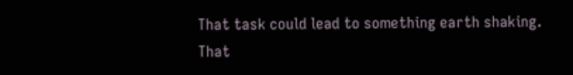That task could lead to something earth shaking.
That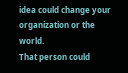idea could change your organization or the world.
That person could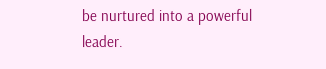be nurtured into a powerful leader.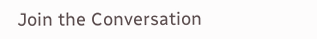Join the Conversation